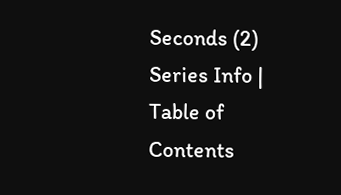Seconds (2)
Series Info | Table of Contents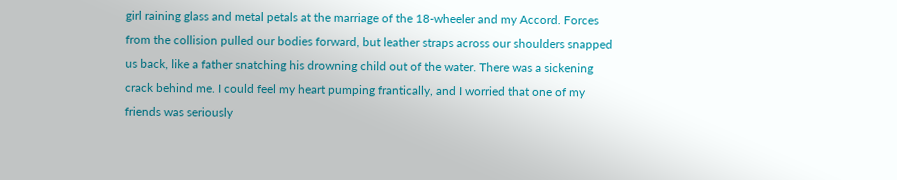girl raining glass and metal petals at the marriage of the 18-wheeler and my Accord. Forces from the collision pulled our bodies forward, but leather straps across our shoulders snapped us back, like a father snatching his drowning child out of the water. There was a sickening crack behind me. I could feel my heart pumping frantically, and I worried that one of my friends was seriously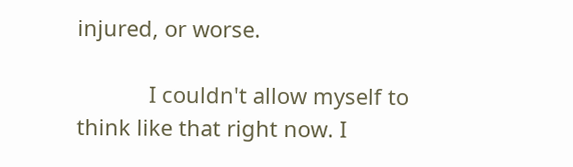injured, or worse.

            I couldn't allow myself to think like that right now. I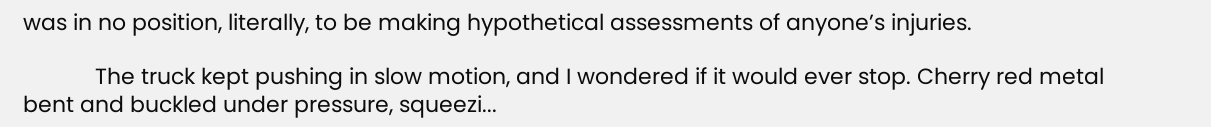was in no position, literally, to be making hypothetical assessments of anyone’s injuries.

            The truck kept pushing in slow motion, and I wondered if it would ever stop. Cherry red metal bent and buckled under pressure, squeezi...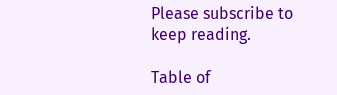Please subscribe to keep reading.

Table of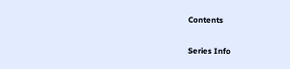Contents

Series Info